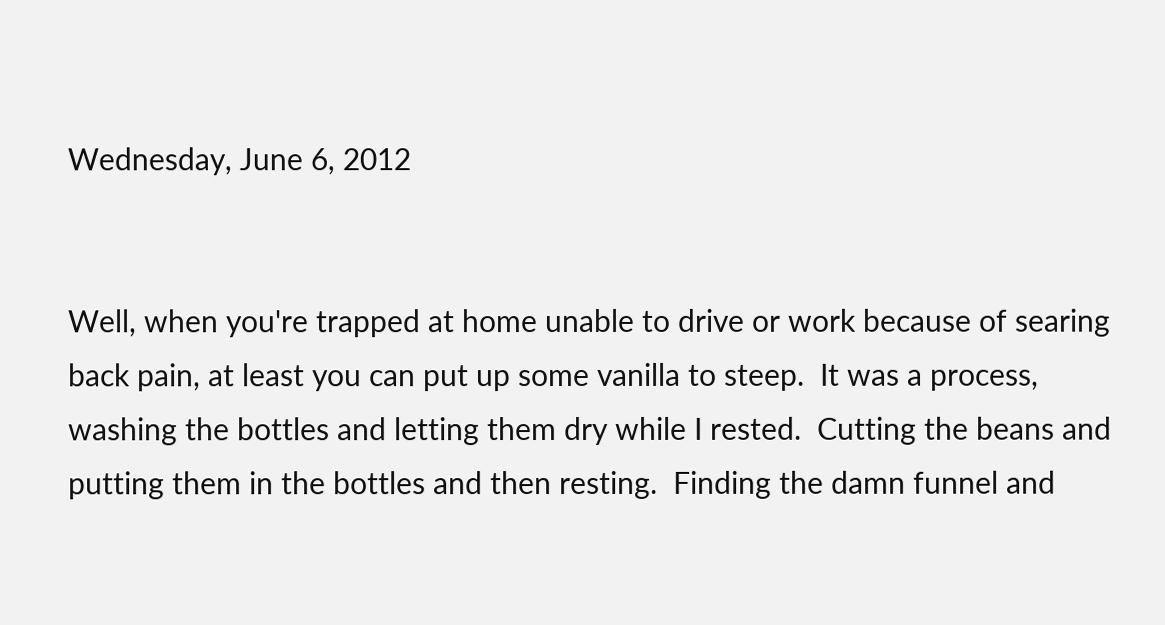Wednesday, June 6, 2012


Well, when you're trapped at home unable to drive or work because of searing back pain, at least you can put up some vanilla to steep.  It was a process, washing the bottles and letting them dry while I rested.  Cutting the beans and putting them in the bottles and then resting.  Finding the damn funnel and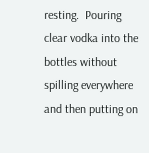resting.  Pouring clear vodka into the bottles without spilling everywhere and then putting on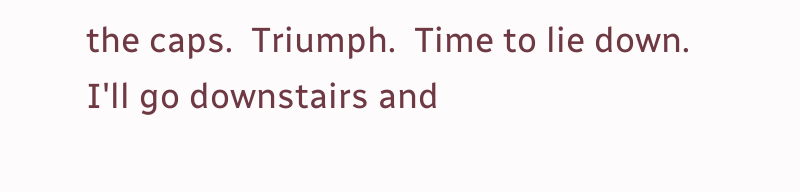the caps.  Triumph.  Time to lie down.  I'll go downstairs and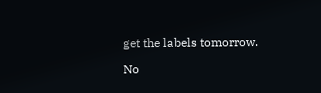get the labels tomorrow.

No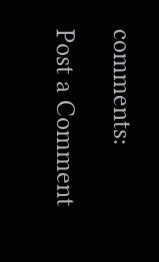comments:

Post a Comment